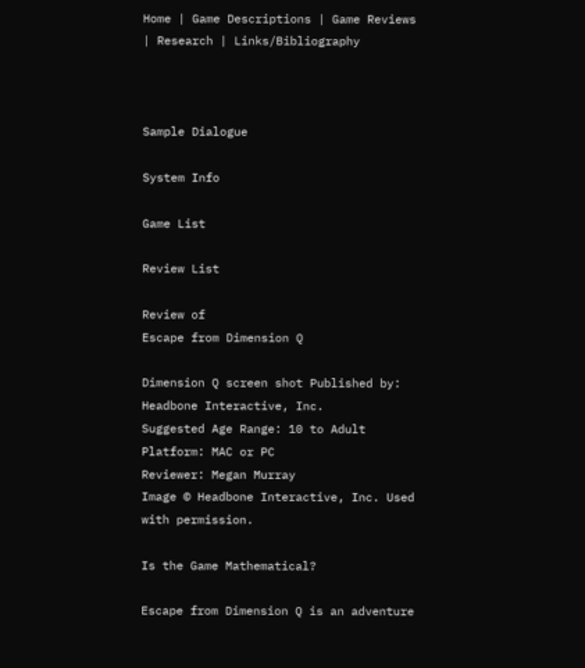Home | Game Descriptions | Game Reviews | Research | Links/Bibliography



Sample Dialogue

System Info

Game List

Review List

Review of
Escape from Dimension Q

Dimension Q screen shot Published by: Headbone Interactive, Inc.
Suggested Age Range: 10 to Adult
Platform: MAC or PC
Reviewer: Megan Murray
Image © Headbone Interactive, Inc. Used with permission.

Is the Game Mathematical?

Escape from Dimension Q is an adventure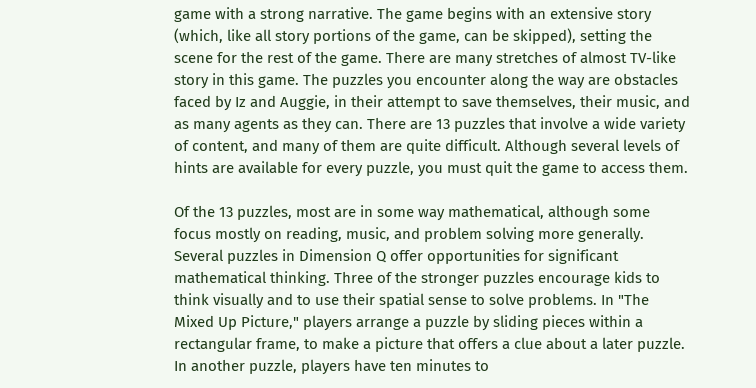game with a strong narrative. The game begins with an extensive story (which, like all story portions of the game, can be skipped), setting the scene for the rest of the game. There are many stretches of almost TV-like story in this game. The puzzles you encounter along the way are obstacles faced by Iz and Auggie, in their attempt to save themselves, their music, and as many agents as they can. There are 13 puzzles that involve a wide variety of content, and many of them are quite difficult. Although several levels of hints are available for every puzzle, you must quit the game to access them.

Of the 13 puzzles, most are in some way mathematical, although some focus mostly on reading, music, and problem solving more generally. Several puzzles in Dimension Q offer opportunities for significant mathematical thinking. Three of the stronger puzzles encourage kids to think visually and to use their spatial sense to solve problems. In "The Mixed Up Picture," players arrange a puzzle by sliding pieces within a rectangular frame, to make a picture that offers a clue about a later puzzle. In another puzzle, players have ten minutes to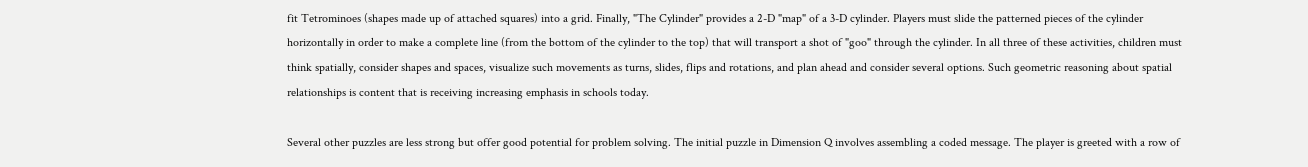fit Tetrominoes (shapes made up of attached squares) into a grid. Finally, "The Cylinder" provides a 2-D "map" of a 3-D cylinder. Players must slide the patterned pieces of the cylinder horizontally in order to make a complete line (from the bottom of the cylinder to the top) that will transport a shot of "goo" through the cylinder. In all three of these activities, children must think spatially, consider shapes and spaces, visualize such movements as turns, slides, flips and rotations, and plan ahead and consider several options. Such geometric reasoning about spatial relationships is content that is receiving increasing emphasis in schools today.

Several other puzzles are less strong but offer good potential for problem solving. The initial puzzle in Dimension Q involves assembling a coded message. The player is greeted with a row of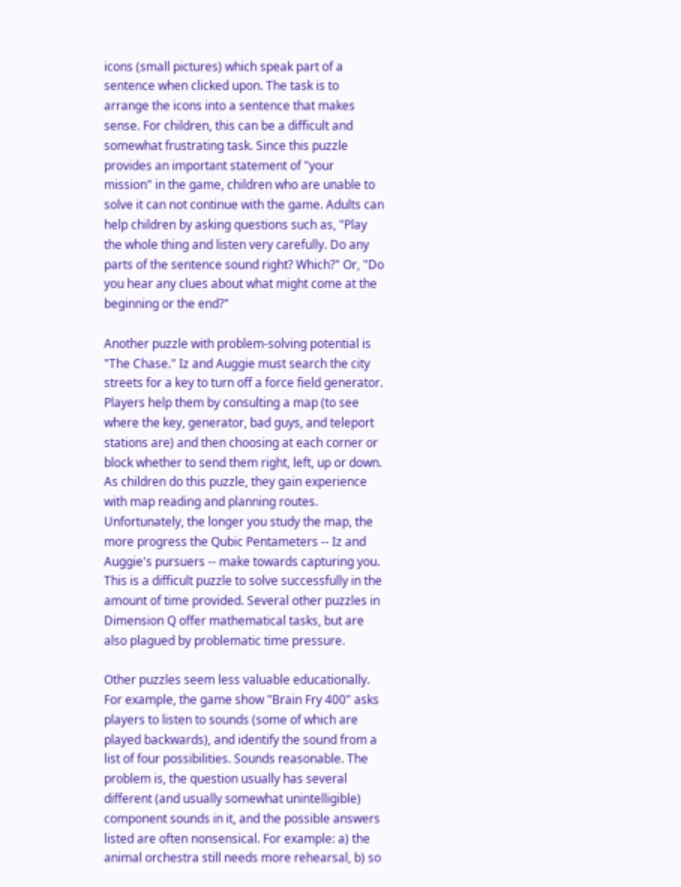icons (small pictures) which speak part of a sentence when clicked upon. The task is to arrange the icons into a sentence that makes sense. For children, this can be a difficult and somewhat frustrating task. Since this puzzle provides an important statement of "your mission" in the game, children who are unable to solve it can not continue with the game. Adults can help children by asking questions such as, "Play the whole thing and listen very carefully. Do any parts of the sentence sound right? Which?" Or, "Do you hear any clues about what might come at the beginning or the end?"

Another puzzle with problem-solving potential is "The Chase." Iz and Auggie must search the city streets for a key to turn off a force field generator. Players help them by consulting a map (to see where the key, generator, bad guys, and teleport stations are) and then choosing at each corner or block whether to send them right, left, up or down. As children do this puzzle, they gain experience with map reading and planning routes. Unfortunately, the longer you study the map, the more progress the Qubic Pentameters -- Iz and Auggie's pursuers -- make towards capturing you. This is a difficult puzzle to solve successfully in the amount of time provided. Several other puzzles in Dimension Q offer mathematical tasks, but are also plagued by problematic time pressure.

Other puzzles seem less valuable educationally. For example, the game show "Brain Fry 400" asks players to listen to sounds (some of which are played backwards), and identify the sound from a list of four possibilities. Sounds reasonable. The problem is, the question usually has several different (and usually somewhat unintelligible) component sounds in it, and the possible answers listed are often nonsensical. For example: a) the animal orchestra still needs more rehearsal, b) so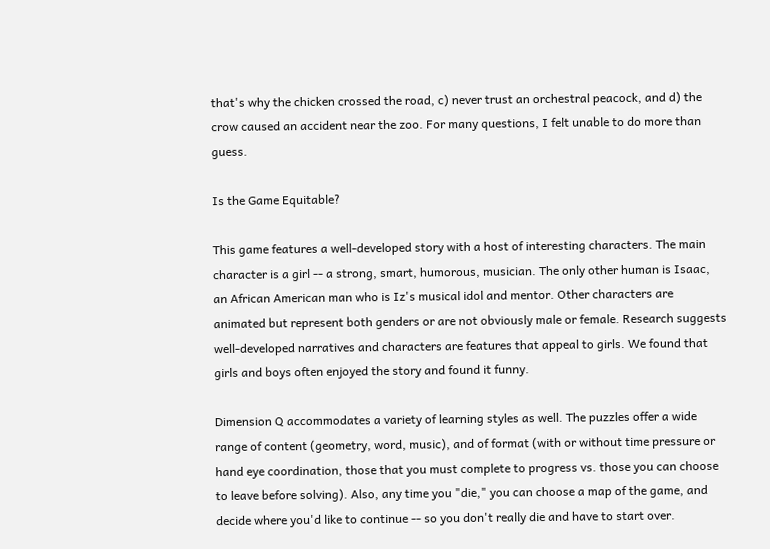that's why the chicken crossed the road, c) never trust an orchestral peacock, and d) the crow caused an accident near the zoo. For many questions, I felt unable to do more than guess.

Is the Game Equitable?

This game features a well-developed story with a host of interesting characters. The main character is a girl -- a strong, smart, humorous, musician. The only other human is Isaac, an African American man who is Iz's musical idol and mentor. Other characters are animated but represent both genders or are not obviously male or female. Research suggests well-developed narratives and characters are features that appeal to girls. We found that girls and boys often enjoyed the story and found it funny.

Dimension Q accommodates a variety of learning styles as well. The puzzles offer a wide range of content (geometry, word, music), and of format (with or without time pressure or hand eye coordination, those that you must complete to progress vs. those you can choose to leave before solving). Also, any time you "die," you can choose a map of the game, and decide where you'd like to continue -- so you don't really die and have to start over.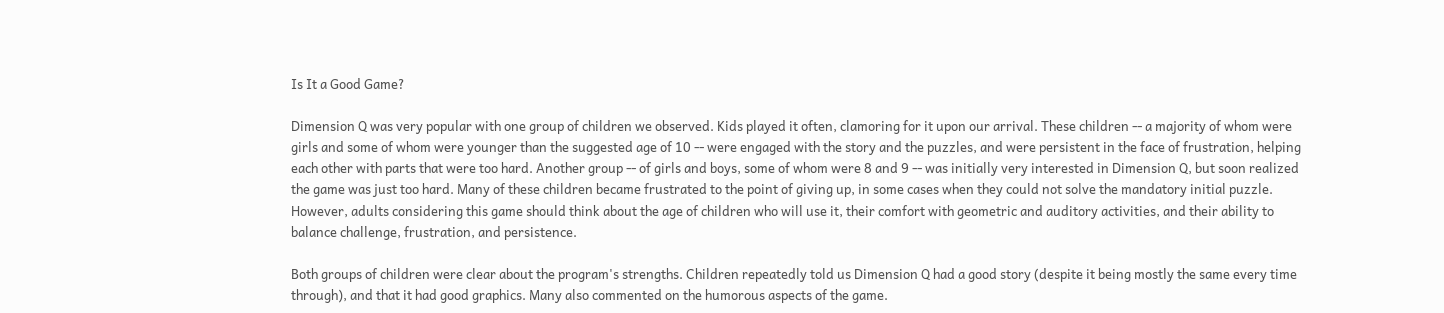Is It a Good Game?

Dimension Q was very popular with one group of children we observed. Kids played it often, clamoring for it upon our arrival. These children -- a majority of whom were girls and some of whom were younger than the suggested age of 10 -- were engaged with the story and the puzzles, and were persistent in the face of frustration, helping each other with parts that were too hard. Another group -- of girls and boys, some of whom were 8 and 9 -- was initially very interested in Dimension Q, but soon realized the game was just too hard. Many of these children became frustrated to the point of giving up, in some cases when they could not solve the mandatory initial puzzle. However, adults considering this game should think about the age of children who will use it, their comfort with geometric and auditory activities, and their ability to balance challenge, frustration, and persistence.

Both groups of children were clear about the program's strengths. Children repeatedly told us Dimension Q had a good story (despite it being mostly the same every time through), and that it had good graphics. Many also commented on the humorous aspects of the game.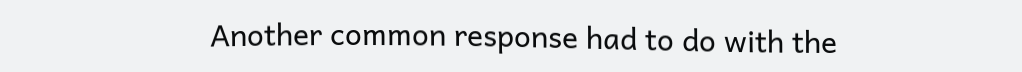Another common response had to do with the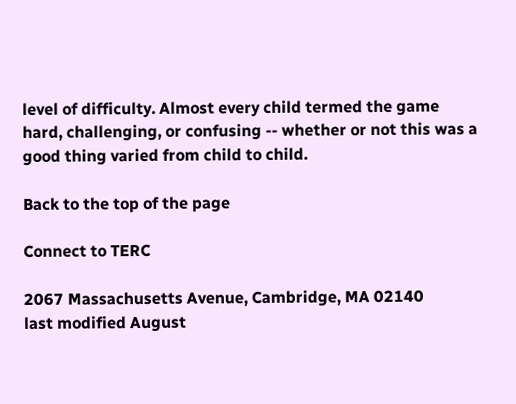level of difficulty. Almost every child termed the game hard, challenging, or confusing -- whether or not this was a good thing varied from child to child.

Back to the top of the page

Connect to TERC

2067 Massachusetts Avenue, Cambridge, MA 02140
last modified August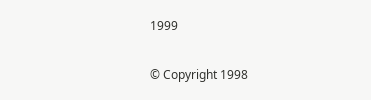1999

© Copyright 1998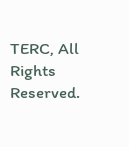TERC, All Rights Reserved.